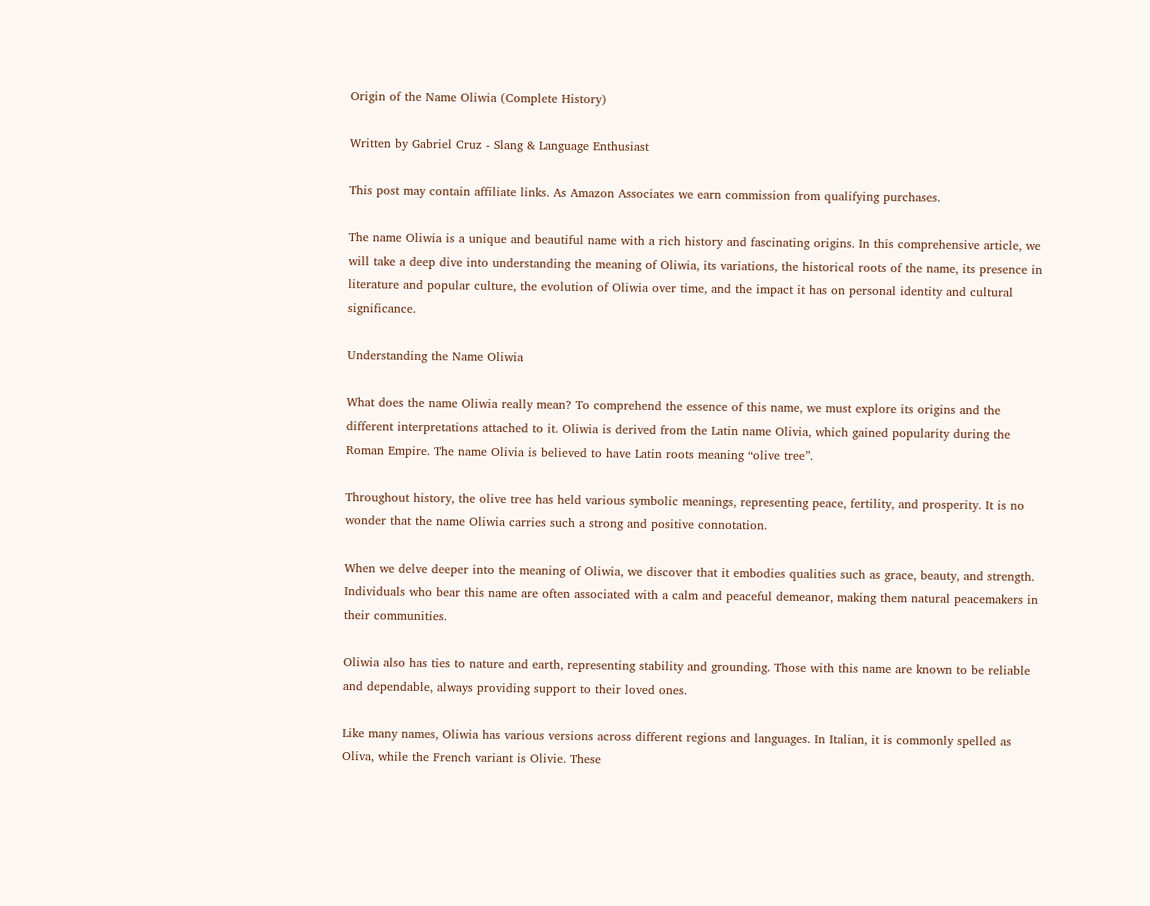Origin of the Name Oliwia (Complete History)

Written by Gabriel Cruz - Slang & Language Enthusiast

This post may contain affiliate links. As Amazon Associates we earn commission from qualifying purchases.

The name Oliwia is a unique and beautiful name with a rich history and fascinating origins. In this comprehensive article, we will take a deep dive into understanding the meaning of Oliwia, its variations, the historical roots of the name, its presence in literature and popular culture, the evolution of Oliwia over time, and the impact it has on personal identity and cultural significance.

Understanding the Name Oliwia

What does the name Oliwia really mean? To comprehend the essence of this name, we must explore its origins and the different interpretations attached to it. Oliwia is derived from the Latin name Olivia, which gained popularity during the Roman Empire. The name Olivia is believed to have Latin roots meaning “olive tree”.

Throughout history, the olive tree has held various symbolic meanings, representing peace, fertility, and prosperity. It is no wonder that the name Oliwia carries such a strong and positive connotation.

When we delve deeper into the meaning of Oliwia, we discover that it embodies qualities such as grace, beauty, and strength. Individuals who bear this name are often associated with a calm and peaceful demeanor, making them natural peacemakers in their communities.

Oliwia also has ties to nature and earth, representing stability and grounding. Those with this name are known to be reliable and dependable, always providing support to their loved ones.

Like many names, Oliwia has various versions across different regions and languages. In Italian, it is commonly spelled as Oliva, while the French variant is Olivie. These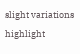slight variations highlight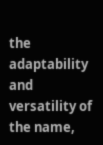the adaptability and versatility of the name,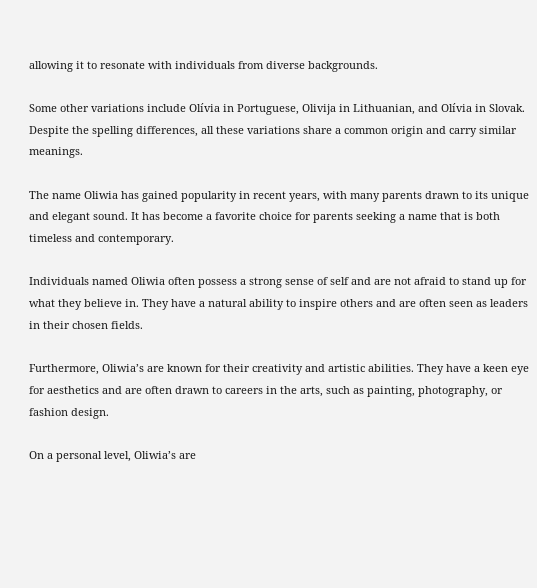allowing it to resonate with individuals from diverse backgrounds.

Some other variations include Olívia in Portuguese, Olivija in Lithuanian, and Olívia in Slovak. Despite the spelling differences, all these variations share a common origin and carry similar meanings.

The name Oliwia has gained popularity in recent years, with many parents drawn to its unique and elegant sound. It has become a favorite choice for parents seeking a name that is both timeless and contemporary.

Individuals named Oliwia often possess a strong sense of self and are not afraid to stand up for what they believe in. They have a natural ability to inspire others and are often seen as leaders in their chosen fields.

Furthermore, Oliwia’s are known for their creativity and artistic abilities. They have a keen eye for aesthetics and are often drawn to careers in the arts, such as painting, photography, or fashion design.

On a personal level, Oliwia’s are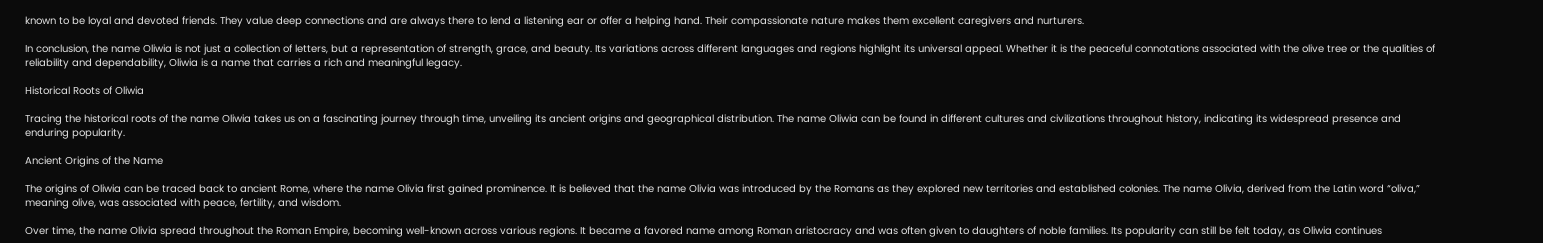known to be loyal and devoted friends. They value deep connections and are always there to lend a listening ear or offer a helping hand. Their compassionate nature makes them excellent caregivers and nurturers.

In conclusion, the name Oliwia is not just a collection of letters, but a representation of strength, grace, and beauty. Its variations across different languages and regions highlight its universal appeal. Whether it is the peaceful connotations associated with the olive tree or the qualities of reliability and dependability, Oliwia is a name that carries a rich and meaningful legacy.

Historical Roots of Oliwia

Tracing the historical roots of the name Oliwia takes us on a fascinating journey through time, unveiling its ancient origins and geographical distribution. The name Oliwia can be found in different cultures and civilizations throughout history, indicating its widespread presence and enduring popularity.

Ancient Origins of the Name

The origins of Oliwia can be traced back to ancient Rome, where the name Olivia first gained prominence. It is believed that the name Olivia was introduced by the Romans as they explored new territories and established colonies. The name Olivia, derived from the Latin word “oliva,” meaning olive, was associated with peace, fertility, and wisdom.

Over time, the name Olivia spread throughout the Roman Empire, becoming well-known across various regions. It became a favored name among Roman aristocracy and was often given to daughters of noble families. Its popularity can still be felt today, as Oliwia continues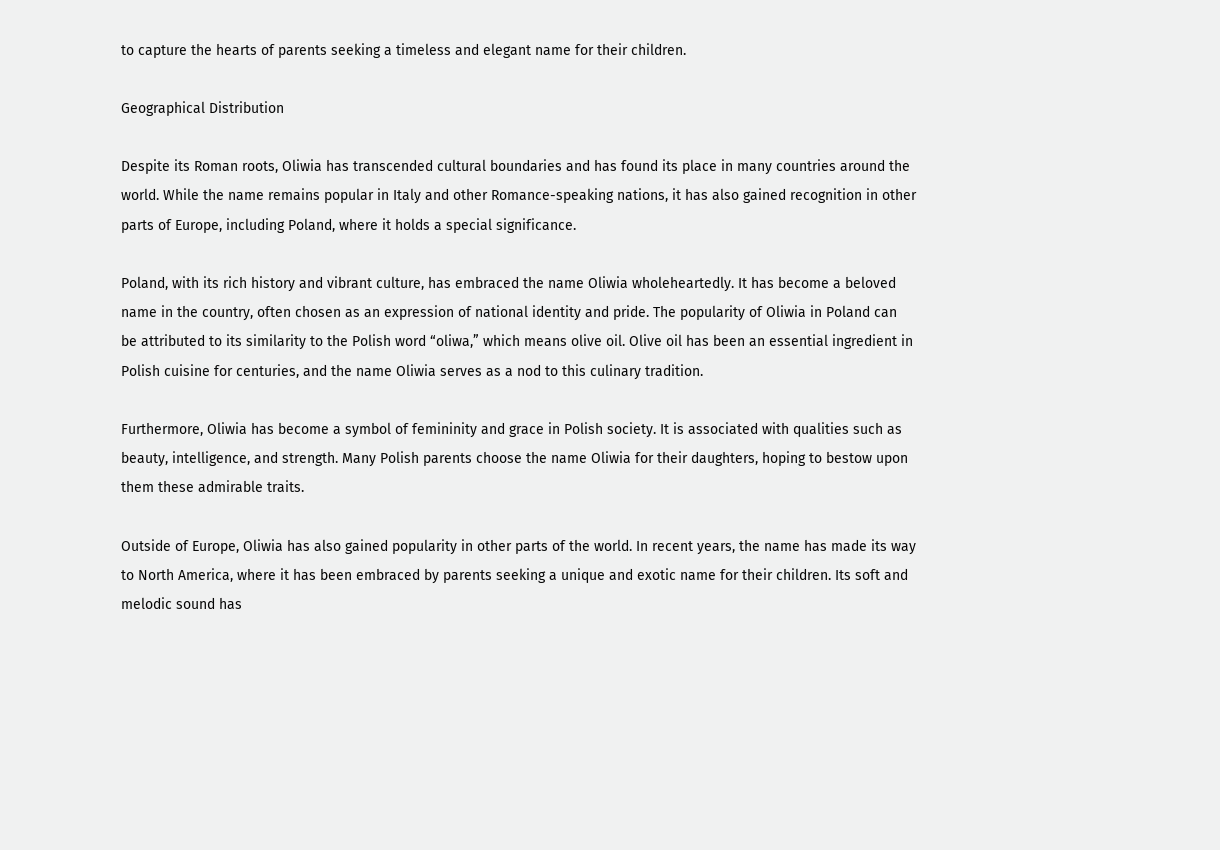to capture the hearts of parents seeking a timeless and elegant name for their children.

Geographical Distribution

Despite its Roman roots, Oliwia has transcended cultural boundaries and has found its place in many countries around the world. While the name remains popular in Italy and other Romance-speaking nations, it has also gained recognition in other parts of Europe, including Poland, where it holds a special significance.

Poland, with its rich history and vibrant culture, has embraced the name Oliwia wholeheartedly. It has become a beloved name in the country, often chosen as an expression of national identity and pride. The popularity of Oliwia in Poland can be attributed to its similarity to the Polish word “oliwa,” which means olive oil. Olive oil has been an essential ingredient in Polish cuisine for centuries, and the name Oliwia serves as a nod to this culinary tradition.

Furthermore, Oliwia has become a symbol of femininity and grace in Polish society. It is associated with qualities such as beauty, intelligence, and strength. Many Polish parents choose the name Oliwia for their daughters, hoping to bestow upon them these admirable traits.

Outside of Europe, Oliwia has also gained popularity in other parts of the world. In recent years, the name has made its way to North America, where it has been embraced by parents seeking a unique and exotic name for their children. Its soft and melodic sound has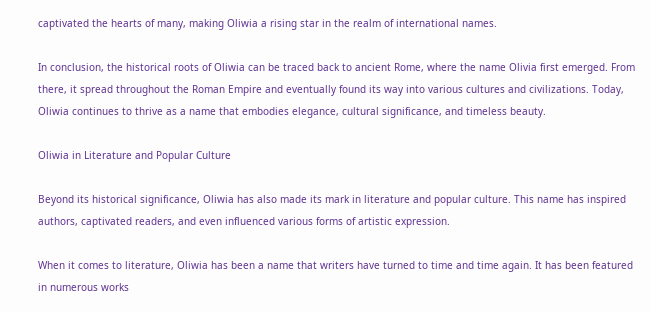captivated the hearts of many, making Oliwia a rising star in the realm of international names.

In conclusion, the historical roots of Oliwia can be traced back to ancient Rome, where the name Olivia first emerged. From there, it spread throughout the Roman Empire and eventually found its way into various cultures and civilizations. Today, Oliwia continues to thrive as a name that embodies elegance, cultural significance, and timeless beauty.

Oliwia in Literature and Popular Culture

Beyond its historical significance, Oliwia has also made its mark in literature and popular culture. This name has inspired authors, captivated readers, and even influenced various forms of artistic expression.

When it comes to literature, Oliwia has been a name that writers have turned to time and time again. It has been featured in numerous works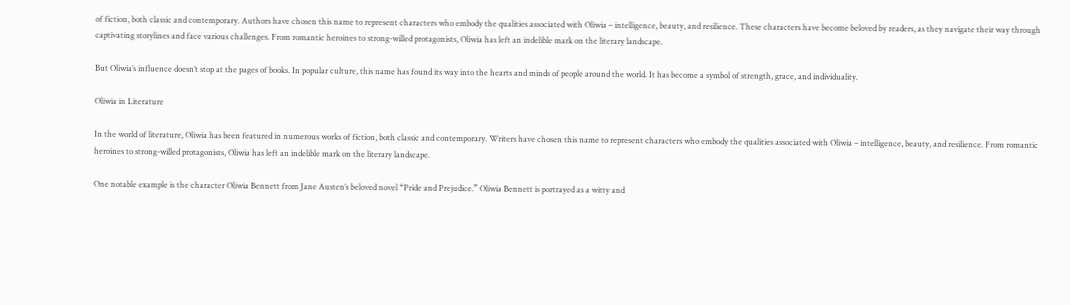of fiction, both classic and contemporary. Authors have chosen this name to represent characters who embody the qualities associated with Oliwia – intelligence, beauty, and resilience. These characters have become beloved by readers, as they navigate their way through captivating storylines and face various challenges. From romantic heroines to strong-willed protagonists, Oliwia has left an indelible mark on the literary landscape.

But Oliwia’s influence doesn’t stop at the pages of books. In popular culture, this name has found its way into the hearts and minds of people around the world. It has become a symbol of strength, grace, and individuality.

Oliwia in Literature

In the world of literature, Oliwia has been featured in numerous works of fiction, both classic and contemporary. Writers have chosen this name to represent characters who embody the qualities associated with Oliwia – intelligence, beauty, and resilience. From romantic heroines to strong-willed protagonists, Oliwia has left an indelible mark on the literary landscape.

One notable example is the character Oliwia Bennett from Jane Austen’s beloved novel “Pride and Prejudice.” Oliwia Bennett is portrayed as a witty and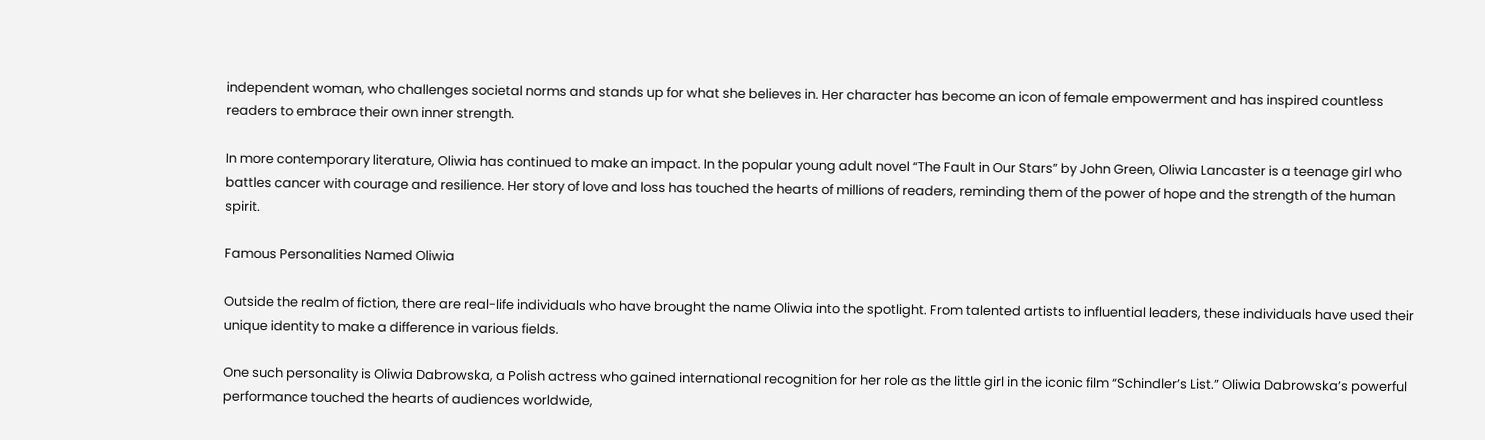independent woman, who challenges societal norms and stands up for what she believes in. Her character has become an icon of female empowerment and has inspired countless readers to embrace their own inner strength.

In more contemporary literature, Oliwia has continued to make an impact. In the popular young adult novel “The Fault in Our Stars” by John Green, Oliwia Lancaster is a teenage girl who battles cancer with courage and resilience. Her story of love and loss has touched the hearts of millions of readers, reminding them of the power of hope and the strength of the human spirit.

Famous Personalities Named Oliwia

Outside the realm of fiction, there are real-life individuals who have brought the name Oliwia into the spotlight. From talented artists to influential leaders, these individuals have used their unique identity to make a difference in various fields.

One such personality is Oliwia Dabrowska, a Polish actress who gained international recognition for her role as the little girl in the iconic film “Schindler’s List.” Oliwia Dabrowska’s powerful performance touched the hearts of audiences worldwide,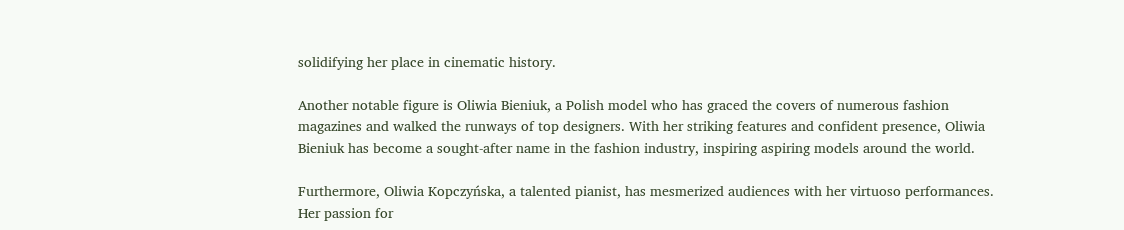solidifying her place in cinematic history.

Another notable figure is Oliwia Bieniuk, a Polish model who has graced the covers of numerous fashion magazines and walked the runways of top designers. With her striking features and confident presence, Oliwia Bieniuk has become a sought-after name in the fashion industry, inspiring aspiring models around the world.

Furthermore, Oliwia Kopczyńska, a talented pianist, has mesmerized audiences with her virtuoso performances. Her passion for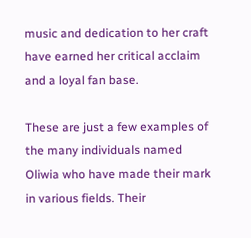music and dedication to her craft have earned her critical acclaim and a loyal fan base.

These are just a few examples of the many individuals named Oliwia who have made their mark in various fields. Their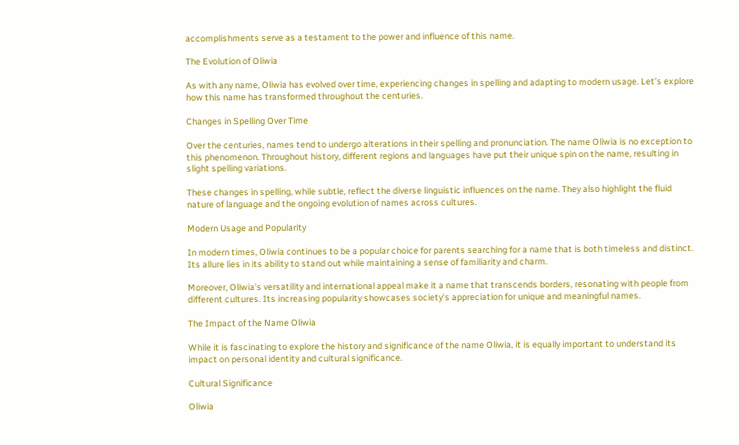accomplishments serve as a testament to the power and influence of this name.

The Evolution of Oliwia

As with any name, Oliwia has evolved over time, experiencing changes in spelling and adapting to modern usage. Let’s explore how this name has transformed throughout the centuries.

Changes in Spelling Over Time

Over the centuries, names tend to undergo alterations in their spelling and pronunciation. The name Oliwia is no exception to this phenomenon. Throughout history, different regions and languages have put their unique spin on the name, resulting in slight spelling variations.

These changes in spelling, while subtle, reflect the diverse linguistic influences on the name. They also highlight the fluid nature of language and the ongoing evolution of names across cultures.

Modern Usage and Popularity

In modern times, Oliwia continues to be a popular choice for parents searching for a name that is both timeless and distinct. Its allure lies in its ability to stand out while maintaining a sense of familiarity and charm.

Moreover, Oliwia’s versatility and international appeal make it a name that transcends borders, resonating with people from different cultures. Its increasing popularity showcases society’s appreciation for unique and meaningful names.

The Impact of the Name Oliwia

While it is fascinating to explore the history and significance of the name Oliwia, it is equally important to understand its impact on personal identity and cultural significance.

Cultural Significance

Oliwia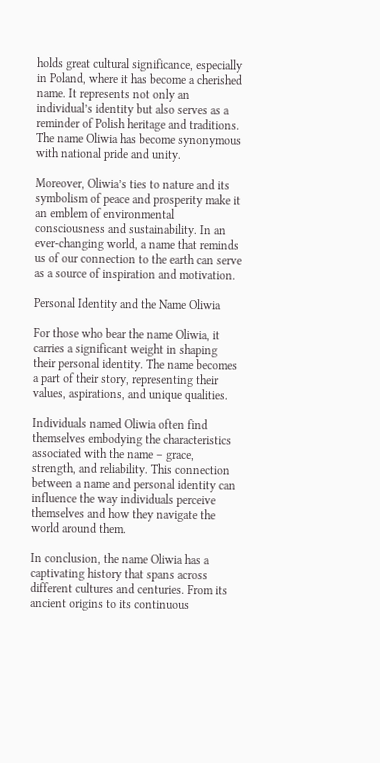holds great cultural significance, especially in Poland, where it has become a cherished name. It represents not only an individual’s identity but also serves as a reminder of Polish heritage and traditions. The name Oliwia has become synonymous with national pride and unity.

Moreover, Oliwia’s ties to nature and its symbolism of peace and prosperity make it an emblem of environmental consciousness and sustainability. In an ever-changing world, a name that reminds us of our connection to the earth can serve as a source of inspiration and motivation.

Personal Identity and the Name Oliwia

For those who bear the name Oliwia, it carries a significant weight in shaping their personal identity. The name becomes a part of their story, representing their values, aspirations, and unique qualities.

Individuals named Oliwia often find themselves embodying the characteristics associated with the name – grace, strength, and reliability. This connection between a name and personal identity can influence the way individuals perceive themselves and how they navigate the world around them.

In conclusion, the name Oliwia has a captivating history that spans across different cultures and centuries. From its ancient origins to its continuous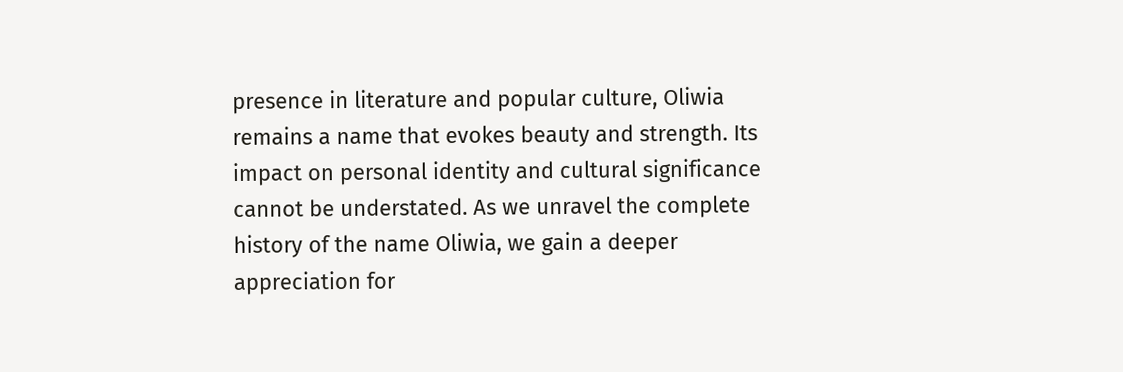presence in literature and popular culture, Oliwia remains a name that evokes beauty and strength. Its impact on personal identity and cultural significance cannot be understated. As we unravel the complete history of the name Oliwia, we gain a deeper appreciation for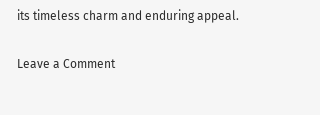its timeless charm and enduring appeal.

Leave a Comment